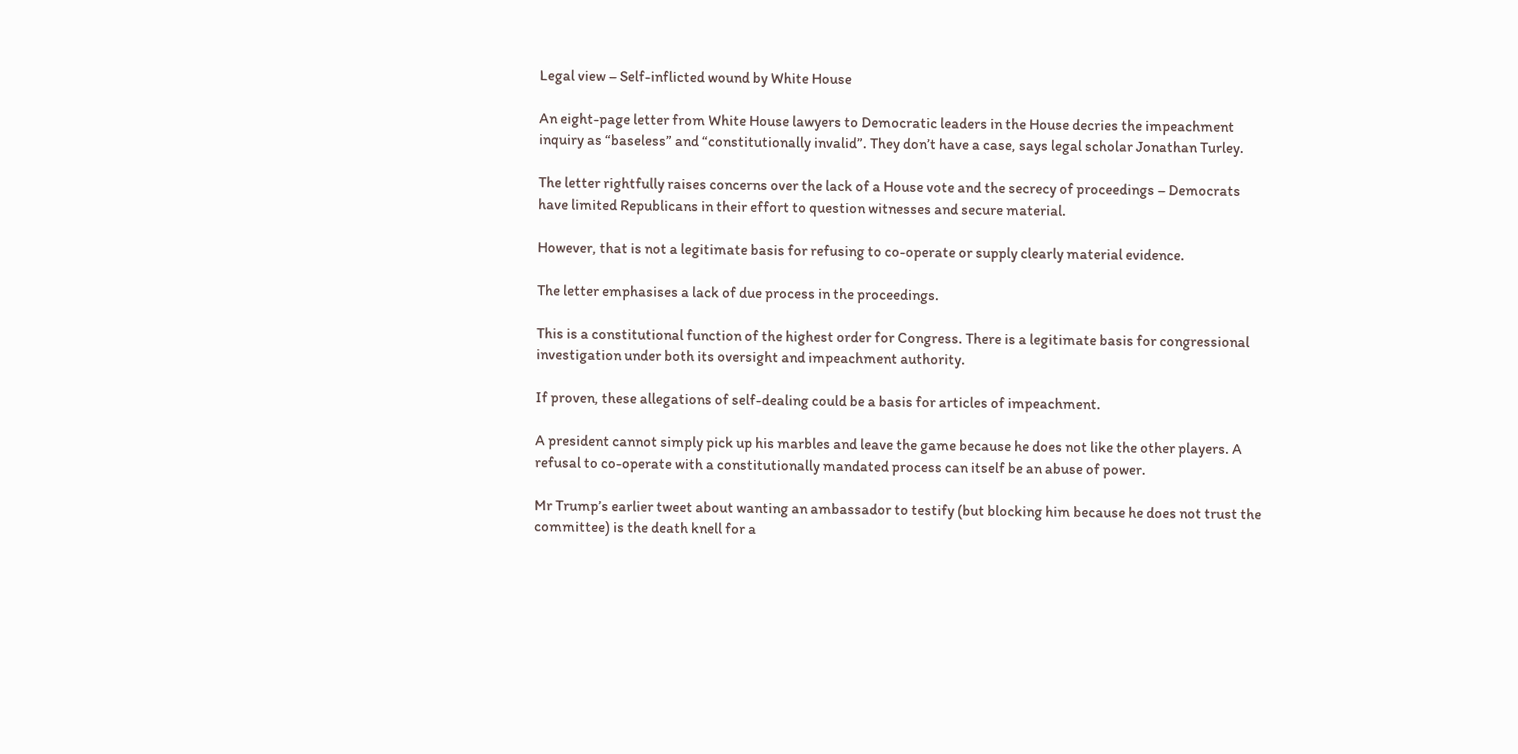Legal view – Self-inflicted wound by White House

An eight-page letter from White House lawyers to Democratic leaders in the House decries the impeachment inquiry as “baseless” and “constitutionally invalid”. They don’t have a case, says legal scholar Jonathan Turley.

The letter rightfully raises concerns over the lack of a House vote and the secrecy of proceedings – Democrats have limited Republicans in their effort to question witnesses and secure material.

However, that is not a legitimate basis for refusing to co-operate or supply clearly material evidence.

The letter emphasises a lack of due process in the proceedings.

This is a constitutional function of the highest order for Congress. There is a legitimate basis for congressional investigation under both its oversight and impeachment authority.

If proven, these allegations of self-dealing could be a basis for articles of impeachment.

A president cannot simply pick up his marbles and leave the game because he does not like the other players. A refusal to co-operate with a constitutionally mandated process can itself be an abuse of power.

Mr Trump’s earlier tweet about wanting an ambassador to testify (but blocking him because he does not trust the committee) is the death knell for a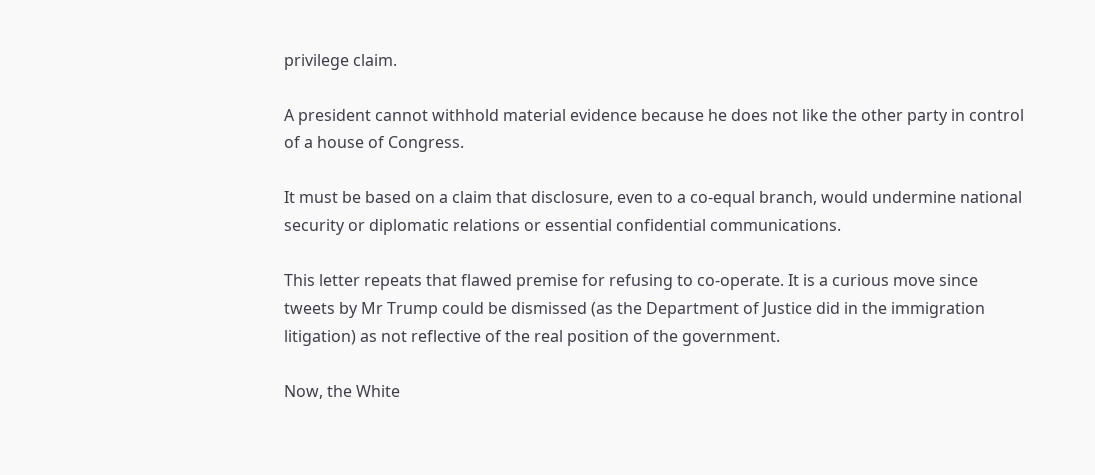privilege claim.

A president cannot withhold material evidence because he does not like the other party in control of a house of Congress.

It must be based on a claim that disclosure, even to a co-equal branch, would undermine national security or diplomatic relations or essential confidential communications.

This letter repeats that flawed premise for refusing to co-operate. It is a curious move since tweets by Mr Trump could be dismissed (as the Department of Justice did in the immigration litigation) as not reflective of the real position of the government.

Now, the White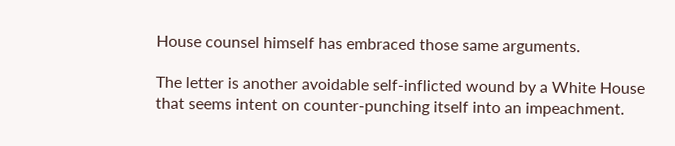House counsel himself has embraced those same arguments.

The letter is another avoidable self-inflicted wound by a White House that seems intent on counter-punching itself into an impeachment.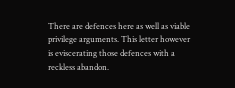There are defences here as well as viable privilege arguments. This letter however is eviscerating those defences with a reckless abandon.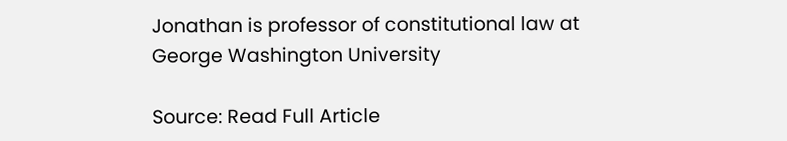Jonathan is professor of constitutional law at George Washington University

Source: Read Full Article